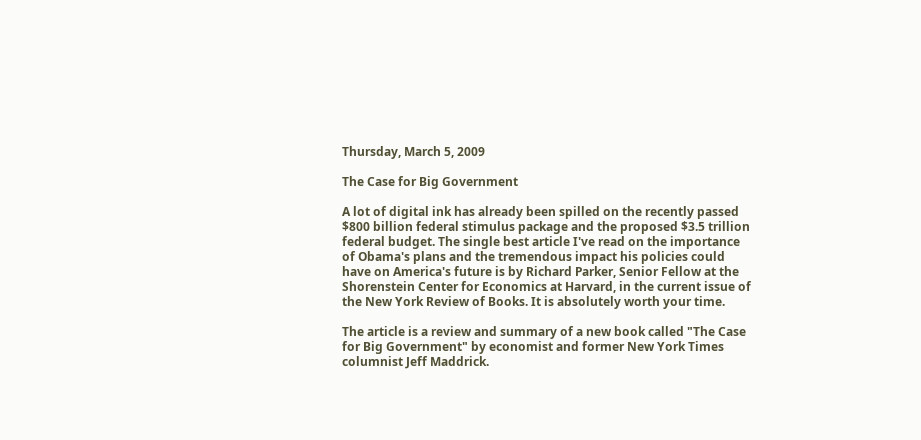Thursday, March 5, 2009

The Case for Big Government

A lot of digital ink has already been spilled on the recently passed $800 billion federal stimulus package and the proposed $3.5 trillion federal budget. The single best article I've read on the importance of Obama's plans and the tremendous impact his policies could have on America's future is by Richard Parker, Senior Fellow at the Shorenstein Center for Economics at Harvard, in the current issue of the New York Review of Books. It is absolutely worth your time.

The article is a review and summary of a new book called "The Case for Big Government" by economist and former New York Times columnist Jeff Maddrick.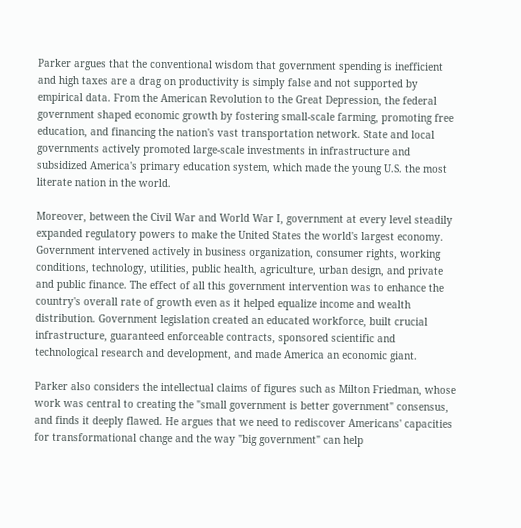Parker argues that the conventional wisdom that government spending is inefficient and high taxes are a drag on productivity is simply false and not supported by empirical data. From the American Revolution to the Great Depression, the federal government shaped economic growth by fostering small-scale farming, promoting free education, and financing the nation's vast transportation network. State and local governments actively promoted large-scale investments in infrastructure and subsidized America's primary education system, which made the young U.S. the most literate nation in the world.

Moreover, between the Civil War and World War I, government at every level steadily expanded regulatory powers to make the United States the world's largest economy. Government intervened actively in business organization, consumer rights, working conditions, technology, utilities, public health, agriculture, urban design, and private and public finance. The effect of all this government intervention was to enhance the country's overall rate of growth even as it helped equalize income and wealth distribution. Government legislation created an educated workforce, built crucial infrastructure, guaranteed enforceable contracts, sponsored scientific and technological research and development, and made America an economic giant.

Parker also considers the intellectual claims of figures such as Milton Friedman, whose work was central to creating the "small government is better government" consensus, and finds it deeply flawed. He argues that we need to rediscover Americans' capacities for transformational change and the way "big government" can help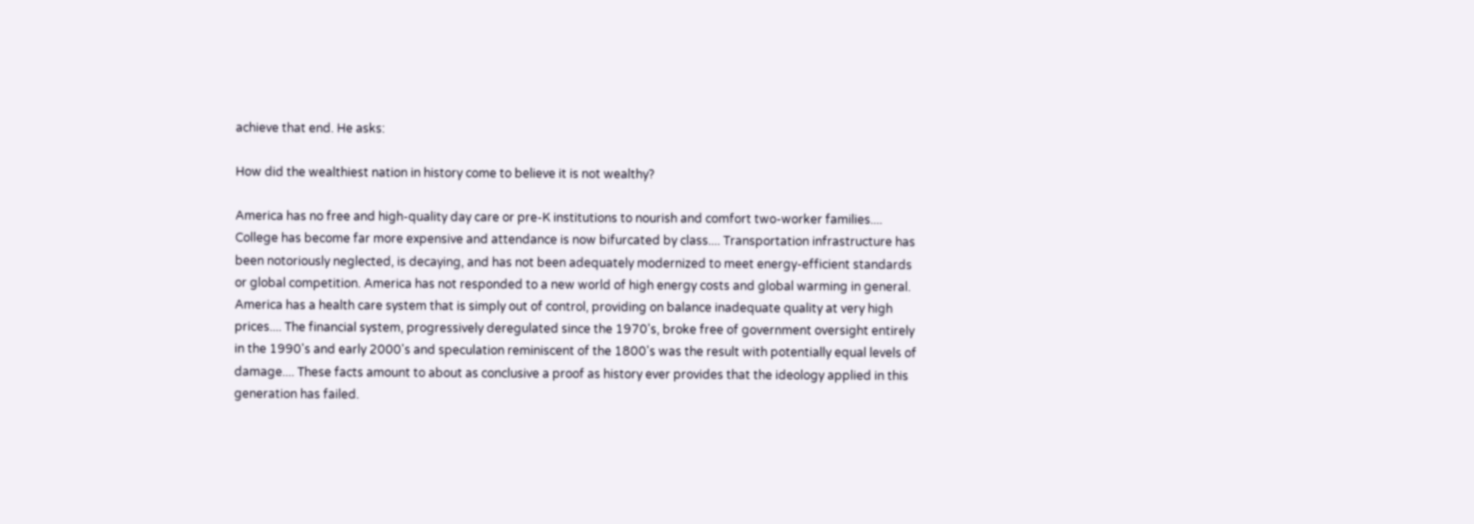achieve that end. He asks:

How did the wealthiest nation in history come to believe it is not wealthy?

America has no free and high-quality day care or pre-K institutions to nourish and comfort two-worker families.... College has become far more expensive and attendance is now bifurcated by class.... Transportation infrastructure has been notoriously neglected, is decaying, and has not been adequately modernized to meet energy-efficient standards or global competition. America has not responded to a new world of high energy costs and global warming in general. America has a health care system that is simply out of control, providing on balance inadequate quality at very high prices.... The financial system, progressively deregulated since the 1970's, broke free of government oversight entirely in the 1990's and early 2000's and speculation reminiscent of the 1800's was the result with potentially equal levels of damage.... These facts amount to about as conclusive a proof as history ever provides that the ideology applied in this generation has failed.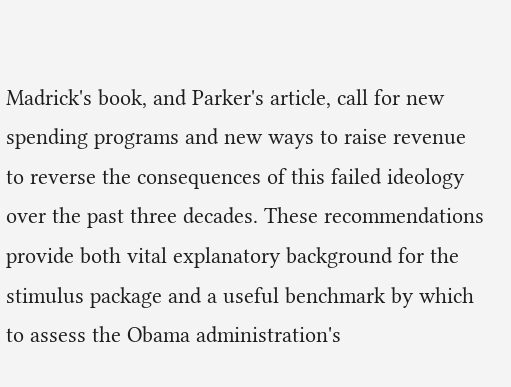Madrick's book, and Parker's article, call for new spending programs and new ways to raise revenue to reverse the consequences of this failed ideology over the past three decades. These recommendations provide both vital explanatory background for the stimulus package and a useful benchmark by which to assess the Obama administration's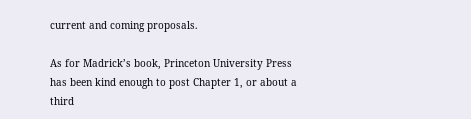current and coming proposals.

As for Madrick’s book, Princeton University Press has been kind enough to post Chapter 1, or about a third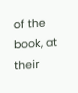of the book, at their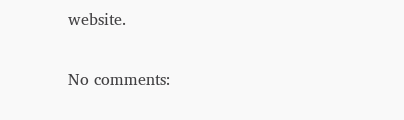website.

No comments: